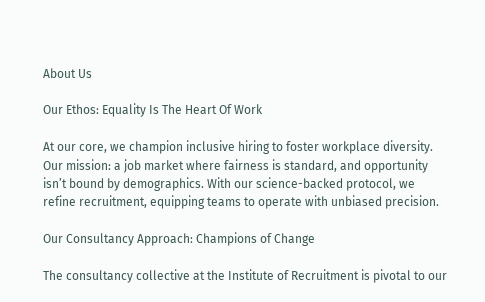About Us

Our Ethos: Equality Is The Heart Of Work

At our core, we champion inclusive hiring to foster workplace diversity. Our mission: a job market where fairness is standard, and opportunity isn’t bound by demographics. With our science-backed protocol, we refine recruitment, equipping teams to operate with unbiased precision.

Our Consultancy Approach: Champions of Change

The consultancy collective at the Institute of Recruitment is pivotal to our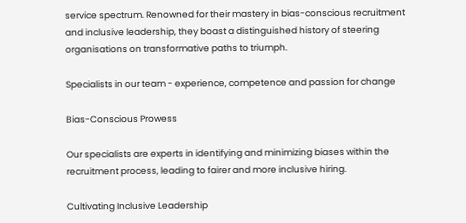service spectrum. Renowned for their mastery in bias-conscious recruitment and inclusive leadership, they boast a distinguished history of steering organisations on transformative paths to triumph.

Specialists in our team - experience, competence and passion for change

Bias-Conscious Prowess

Our specialists are experts in identifying and minimizing biases within the recruitment process, leading to fairer and more inclusive hiring.

Cultivating Inclusive Leadership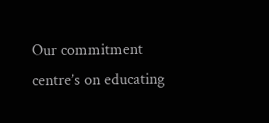Our commitment centre’s on educating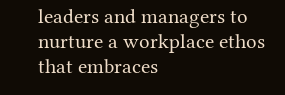leaders and managers to nurture a workplace ethos that embraces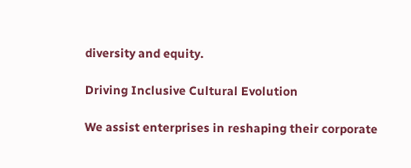diversity and equity.

Driving Inclusive Cultural Evolution

We assist enterprises in reshaping their corporate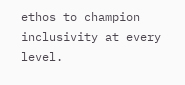ethos to champion inclusivity at every level.